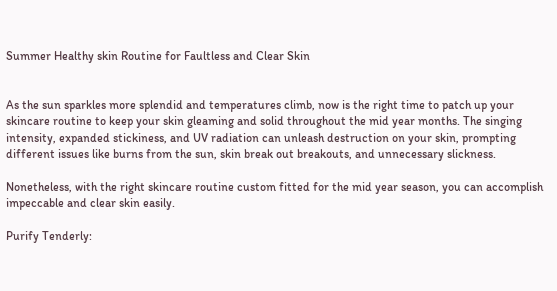Summer Healthy skin Routine for Faultless and Clear Skin


As the sun sparkles more splendid and temperatures climb, now is the right time to patch up your skincare routine to keep your skin gleaming and solid throughout the mid year months. The singing intensity, expanded stickiness, and UV radiation can unleash destruction on your skin, prompting different issues like burns from the sun, skin break out breakouts, and unnecessary slickness.

Nonetheless, with the right skincare routine custom fitted for the mid year season, you can accomplish impeccable and clear skin easily.

Purify Tenderly: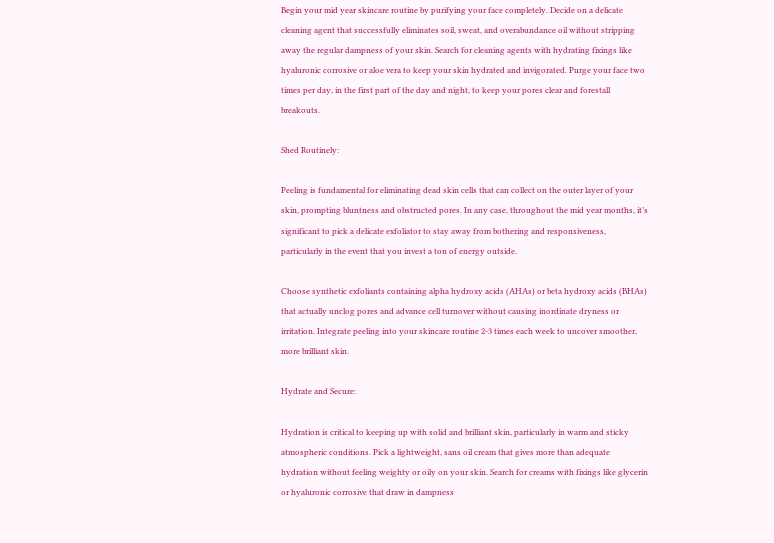Begin your mid year skincare routine by purifying your face completely. Decide on a delicate cleaning agent that successfully eliminates soil, sweat, and overabundance oil without stripping away the regular dampness of your skin. Search for cleaning agents with hydrating fixings like hyaluronic corrosive or aloe vera to keep your skin hydrated and invigorated. Purge your face two times per day, in the first part of the day and night, to keep your pores clear and forestall breakouts.

Shed Routinely:

Peeling is fundamental for eliminating dead skin cells that can collect on the outer layer of your skin, prompting bluntness and obstructed pores. In any case, throughout the mid year months, it’s significant to pick a delicate exfoliator to stay away from bothering and responsiveness, particularly in the event that you invest a ton of energy outside.

Choose synthetic exfoliants containing alpha hydroxy acids (AHAs) or beta hydroxy acids (BHAs) that actually unclog pores and advance cell turnover without causing inordinate dryness or irritation. Integrate peeling into your skincare routine 2-3 times each week to uncover smoother, more brilliant skin.

Hydrate and Secure:

Hydration is critical to keeping up with solid and brilliant skin, particularly in warm and sticky atmospheric conditions. Pick a lightweight, sans oil cream that gives more than adequate hydration without feeling weighty or oily on your skin. Search for creams with fixings like glycerin or hyaluronic corrosive that draw in dampness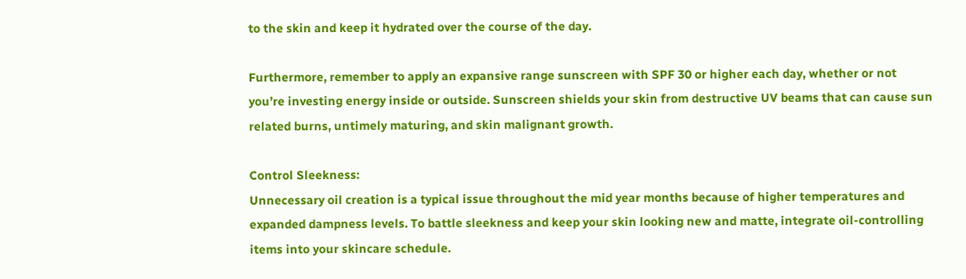to the skin and keep it hydrated over the course of the day.

Furthermore, remember to apply an expansive range sunscreen with SPF 30 or higher each day, whether or not you’re investing energy inside or outside. Sunscreen shields your skin from destructive UV beams that can cause sun related burns, untimely maturing, and skin malignant growth.

Control Sleekness:
Unnecessary oil creation is a typical issue throughout the mid year months because of higher temperatures and expanded dampness levels. To battle sleekness and keep your skin looking new and matte, integrate oil-controlling items into your skincare schedule.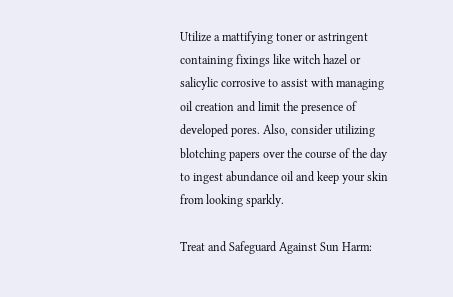Utilize a mattifying toner or astringent containing fixings like witch hazel or salicylic corrosive to assist with managing oil creation and limit the presence of developed pores. Also, consider utilizing blotching papers over the course of the day to ingest abundance oil and keep your skin from looking sparkly.

Treat and Safeguard Against Sun Harm: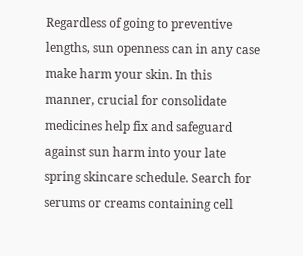Regardless of going to preventive lengths, sun openness can in any case make harm your skin. In this manner, crucial for consolidate medicines help fix and safeguard against sun harm into your late spring skincare schedule. Search for serums or creams containing cell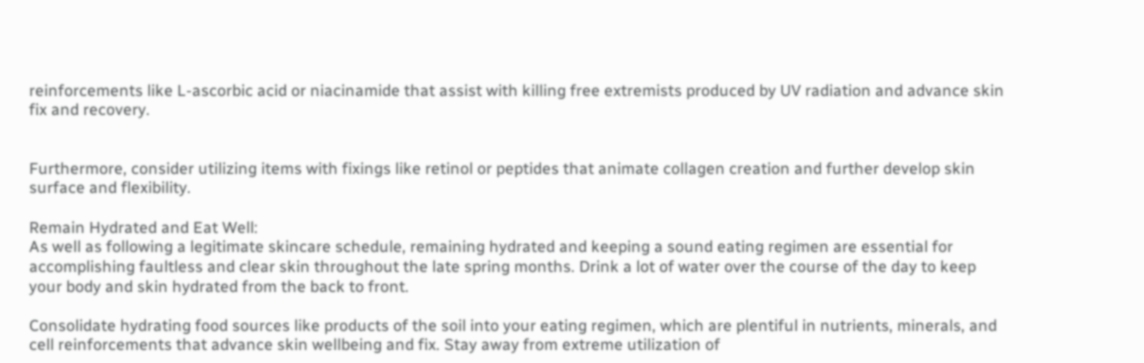reinforcements like L-ascorbic acid or niacinamide that assist with killing free extremists produced by UV radiation and advance skin fix and recovery.


Furthermore, consider utilizing items with fixings like retinol or peptides that animate collagen creation and further develop skin surface and flexibility.

Remain Hydrated and Eat Well:
As well as following a legitimate skincare schedule, remaining hydrated and keeping a sound eating regimen are essential for accomplishing faultless and clear skin throughout the late spring months. Drink a lot of water over the course of the day to keep your body and skin hydrated from the back to front.

Consolidate hydrating food sources like products of the soil into your eating regimen, which are plentiful in nutrients, minerals, and cell reinforcements that advance skin wellbeing and fix. Stay away from extreme utilization of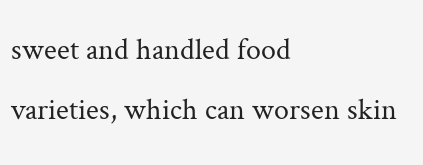sweet and handled food varieties, which can worsen skin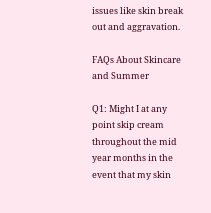issues like skin break out and aggravation.

FAQs About Skincare and Summer

Q1: Might I at any point skip cream throughout the mid year months in the event that my skin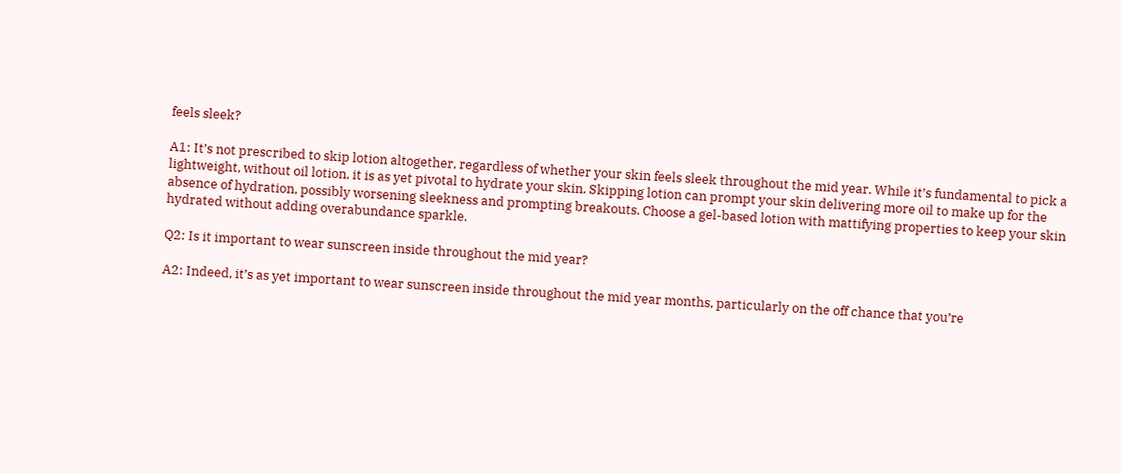feels sleek?

A1: It’s not prescribed to skip lotion altogether, regardless of whether your skin feels sleek throughout the mid year. While it’s fundamental to pick a lightweight, without oil lotion, it is as yet pivotal to hydrate your skin. Skipping lotion can prompt your skin delivering more oil to make up for the absence of hydration, possibly worsening sleekness and prompting breakouts. Choose a gel-based lotion with mattifying properties to keep your skin hydrated without adding overabundance sparkle.

Q2: Is it important to wear sunscreen inside throughout the mid year?

A2: Indeed, it’s as yet important to wear sunscreen inside throughout the mid year months, particularly on the off chance that you’re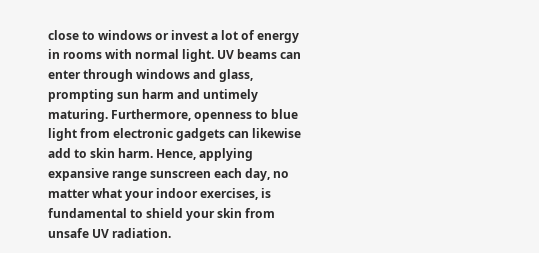close to windows or invest a lot of energy in rooms with normal light. UV beams can enter through windows and glass, prompting sun harm and untimely maturing. Furthermore, openness to blue light from electronic gadgets can likewise add to skin harm. Hence, applying expansive range sunscreen each day, no matter what your indoor exercises, is fundamental to shield your skin from unsafe UV radiation.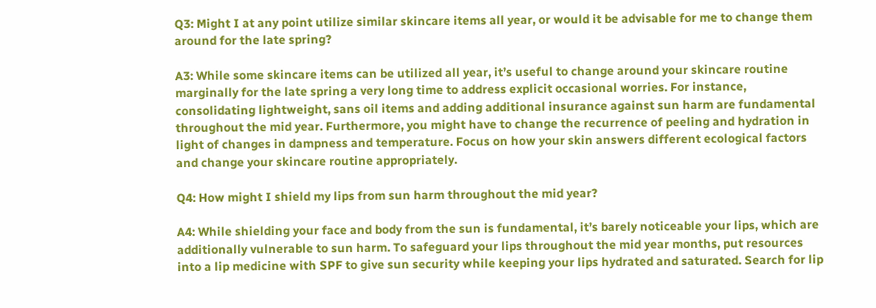Q3: Might I at any point utilize similar skincare items all year, or would it be advisable for me to change them around for the late spring?

A3: While some skincare items can be utilized all year, it’s useful to change around your skincare routine marginally for the late spring a very long time to address explicit occasional worries. For instance, consolidating lightweight, sans oil items and adding additional insurance against sun harm are fundamental throughout the mid year. Furthermore, you might have to change the recurrence of peeling and hydration in light of changes in dampness and temperature. Focus on how your skin answers different ecological factors and change your skincare routine appropriately.

Q4: How might I shield my lips from sun harm throughout the mid year?

A4: While shielding your face and body from the sun is fundamental, it’s barely noticeable your lips, which are additionally vulnerable to sun harm. To safeguard your lips throughout the mid year months, put resources into a lip medicine with SPF to give sun security while keeping your lips hydrated and saturated. Search for lip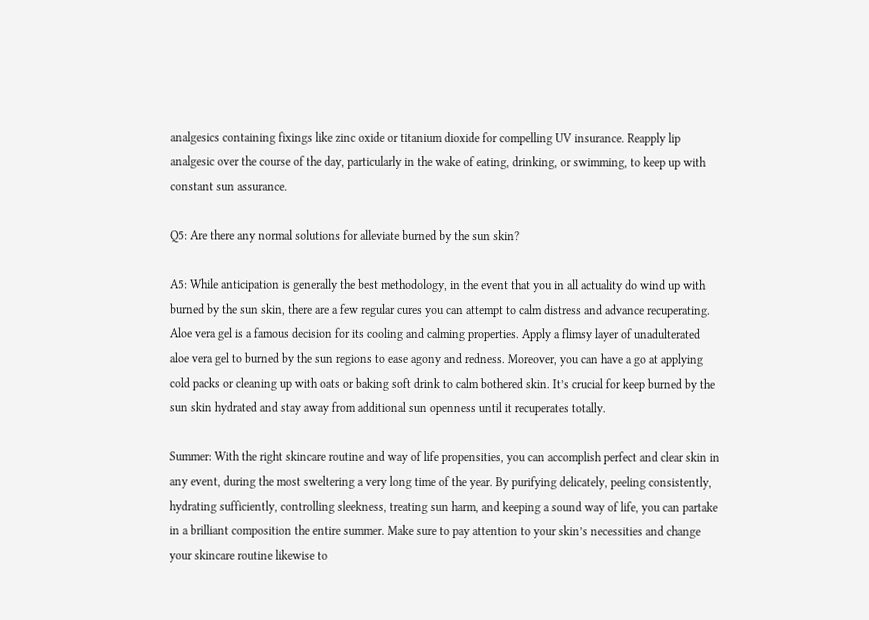analgesics containing fixings like zinc oxide or titanium dioxide for compelling UV insurance. Reapply lip analgesic over the course of the day, particularly in the wake of eating, drinking, or swimming, to keep up with constant sun assurance.

Q5: Are there any normal solutions for alleviate burned by the sun skin?

A5: While anticipation is generally the best methodology, in the event that you in all actuality do wind up with burned by the sun skin, there are a few regular cures you can attempt to calm distress and advance recuperating. Aloe vera gel is a famous decision for its cooling and calming properties. Apply a flimsy layer of unadulterated aloe vera gel to burned by the sun regions to ease agony and redness. Moreover, you can have a go at applying cold packs or cleaning up with oats or baking soft drink to calm bothered skin. It’s crucial for keep burned by the sun skin hydrated and stay away from additional sun openness until it recuperates totally.

Summer: With the right skincare routine and way of life propensities, you can accomplish perfect and clear skin in any event, during the most sweltering a very long time of the year. By purifying delicately, peeling consistently, hydrating sufficiently, controlling sleekness, treating sun harm, and keeping a sound way of life, you can partake in a brilliant composition the entire summer. Make sure to pay attention to your skin’s necessities and change your skincare routine likewise to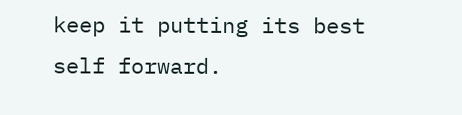keep it putting its best self forward.